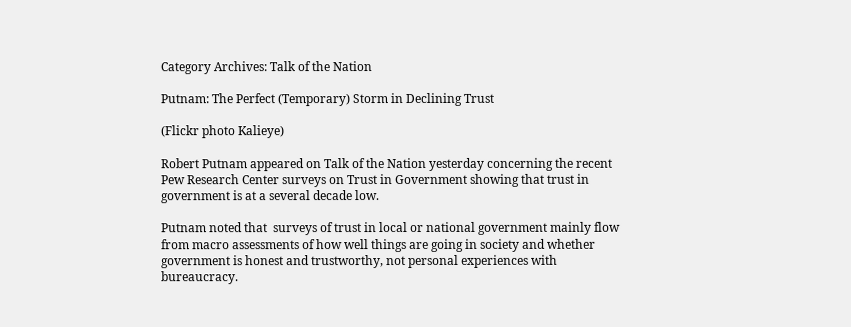Category Archives: Talk of the Nation

Putnam: The Perfect (Temporary) Storm in Declining Trust

(Flickr photo Kalieye)

Robert Putnam appeared on Talk of the Nation yesterday concerning the recent Pew Research Center surveys on Trust in Government showing that trust in government is at a several decade low.

Putnam noted that  surveys of trust in local or national government mainly flow from macro assessments of how well things are going in society and whether government is honest and trustworthy, not personal experiences with bureaucracy.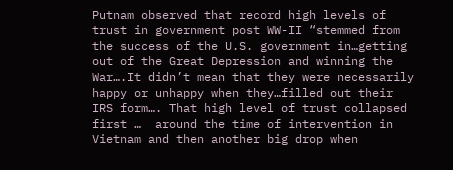Putnam observed that record high levels of trust in government post WW-II “stemmed from the success of the U.S. government in…getting out of the Great Depression and winning the War….It didn’t mean that they were necessarily happy or unhappy when they…filled out their IRS form…. That high level of trust collapsed first …  around the time of intervention in Vietnam and then another big drop when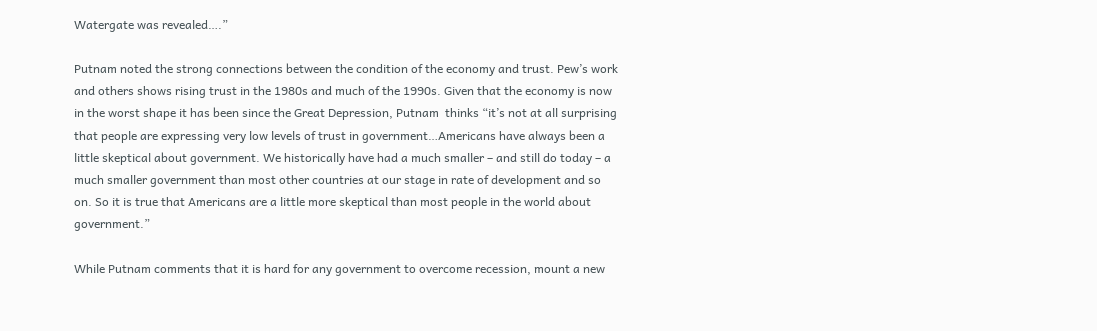Watergate was revealed….”

Putnam noted the strong connections between the condition of the economy and trust. Pew’s work and others shows rising trust in the 1980s and much of the 1990s. Given that the economy is now in the worst shape it has been since the Great Depression, Putnam  thinks “it’s not at all surprising that people are expressing very low levels of trust in government…Americans have always been a little skeptical about government. We historically have had a much smaller – and still do today – a much smaller government than most other countries at our stage in rate of development and so on. So it is true that Americans are a little more skeptical than most people in the world about government.”

While Putnam comments that it is hard for any government to overcome recession, mount a new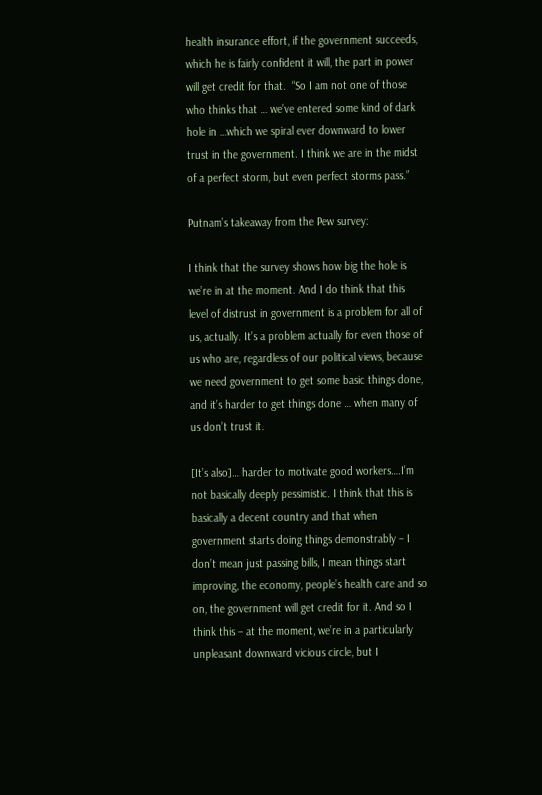health insurance effort, if the government succeeds, which he is fairly confident it will, the part in power will get credit for that.  “So I am not one of those who thinks that … we’ve entered some kind of dark hole in …which we spiral ever downward to lower trust in the government. I think we are in the midst of a perfect storm, but even perfect storms pass.”

Putnam’s takeaway from the Pew survey:

I think that the survey shows how big the hole is we’re in at the moment. And I do think that this level of distrust in government is a problem for all of us, actually. It’s a problem actually for even those of us who are, regardless of our political views, because we need government to get some basic things done, and it’s harder to get things done … when many of us don’t trust it.

[It’s also]… harder to motivate good workers….I’m not basically deeply pessimistic. I think that this is basically a decent country and that when government starts doing things demonstrably – I don’t mean just passing bills, I mean things start improving, the economy, people’s health care and so on, the government will get credit for it. And so I think this – at the moment, we’re in a particularly unpleasant downward vicious circle, but I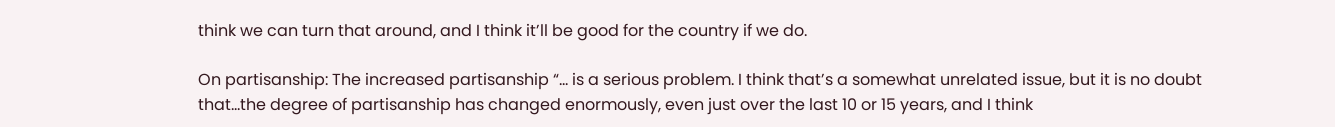think we can turn that around, and I think it’ll be good for the country if we do.

On partisanship: The increased partisanship “… is a serious problem. I think that’s a somewhat unrelated issue, but it is no doubt that…the degree of partisanship has changed enormously, even just over the last 10 or 15 years, and I think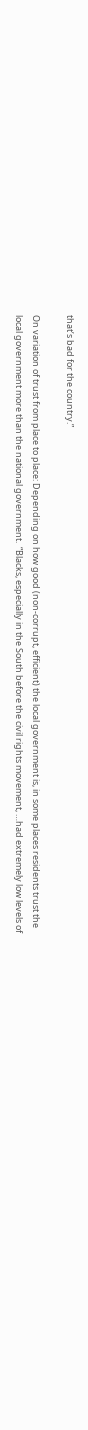that’s bad for the country.”

On variation of trust from place to place: Depending on how good (non-corrupt, efficient) the local government is, in some places residents trust the local government more than the national government.  “Blacks, especially in the South before the civil rights movement, …had extremely low levels of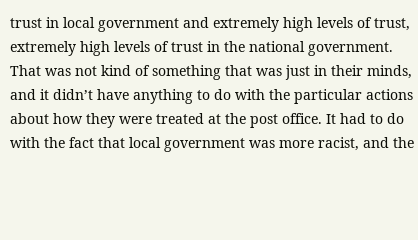trust in local government and extremely high levels of trust, extremely high levels of trust in the national government. That was not kind of something that was just in their minds, and it didn’t have anything to do with the particular actions about how they were treated at the post office. It had to do with the fact that local government was more racist, and the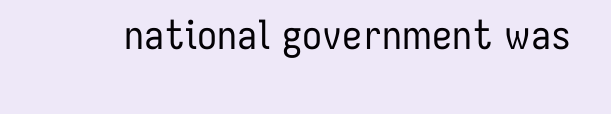national government was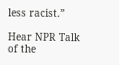less racist.”

Hear NPR Talk of the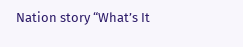Nation story “What’s It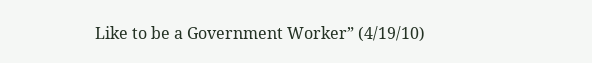Like to be a Government Worker” (4/19/10)